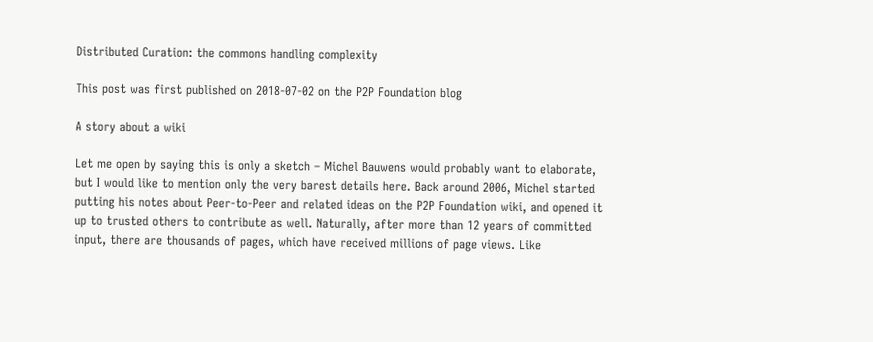Distributed Curation: the commons handling complexity

This post was first published on 2018-07-02 on the P2P Foundation blog

A story about a wiki

Let me open by saying this is only a sketch – Michel Bauwens would probably want to elaborate, but I would like to mention only the very barest details here. Back around 2006, Michel started putting his notes about Peer-to-Peer and related ideas on the P2P Foundation wiki, and opened it up to trusted others to contribute as well. Naturally, after more than 12 years of committed input, there are thousands of pages, which have received millions of page views. Like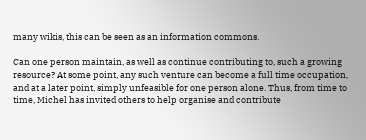many wikis, this can be seen as an information commons.

Can one person maintain, as well as continue contributing to, such a growing resource? At some point, any such venture can become a full time occupation, and at a later point, simply unfeasible for one person alone. Thus, from time to time, Michel has invited others to help organise and contribute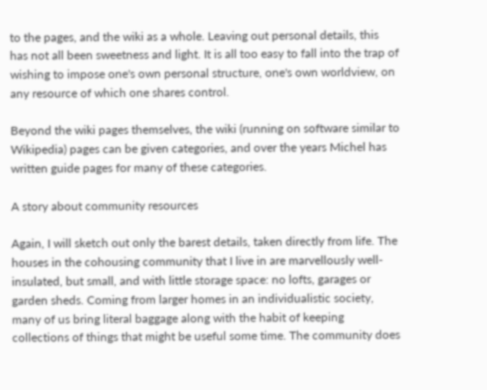to the pages, and the wiki as a whole. Leaving out personal details, this has not all been sweetness and light. It is all too easy to fall into the trap of wishing to impose one's own personal structure, one's own worldview, on any resource of which one shares control.

Beyond the wiki pages themselves, the wiki (running on software similar to Wikipedia) pages can be given categories, and over the years Michel has written guide pages for many of these categories.

A story about community resources

Again, I will sketch out only the barest details, taken directly from life. The houses in the cohousing community that I live in are marvellously well-insulated, but small, and with little storage space: no lofts, garages or garden sheds. Coming from larger homes in an individualistic society, many of us bring literal baggage along with the habit of keeping collections of things that might be useful some time. The community does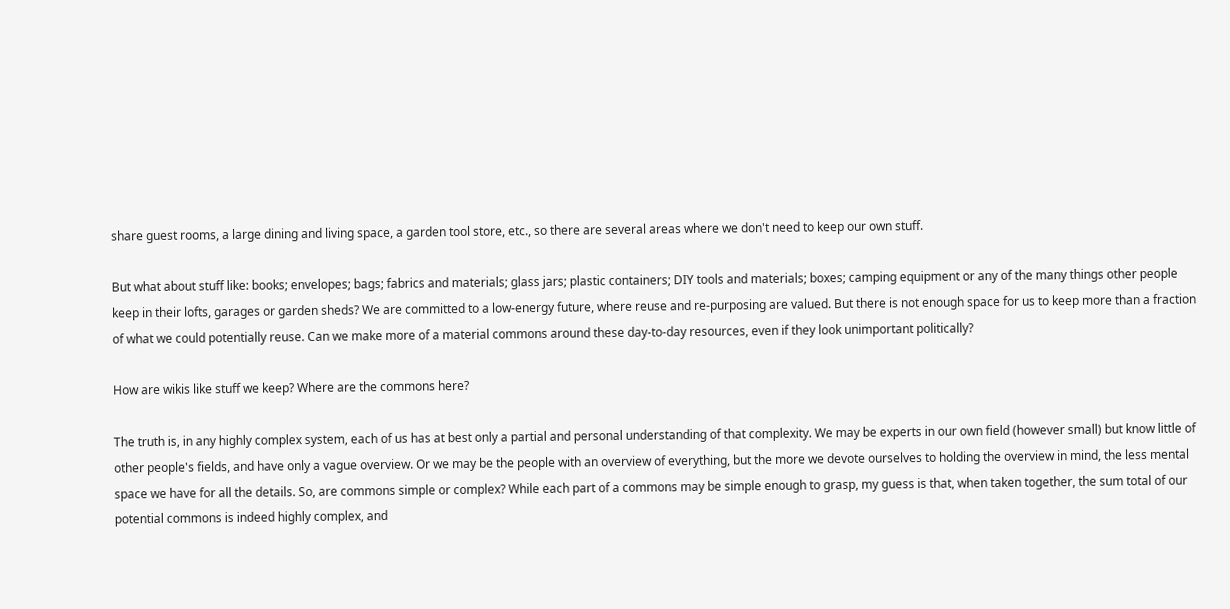share guest rooms, a large dining and living space, a garden tool store, etc., so there are several areas where we don't need to keep our own stuff.

But what about stuff like: books; envelopes; bags; fabrics and materials; glass jars; plastic containers; DIY tools and materials; boxes; camping equipment or any of the many things other people keep in their lofts, garages or garden sheds? We are committed to a low-energy future, where reuse and re-purposing are valued. But there is not enough space for us to keep more than a fraction of what we could potentially reuse. Can we make more of a material commons around these day-to-day resources, even if they look unimportant politically?

How are wikis like stuff we keep? Where are the commons here?

The truth is, in any highly complex system, each of us has at best only a partial and personal understanding of that complexity. We may be experts in our own field (however small) but know little of other people's fields, and have only a vague overview. Or we may be the people with an overview of everything, but the more we devote ourselves to holding the overview in mind, the less mental space we have for all the details. So, are commons simple or complex? While each part of a commons may be simple enough to grasp, my guess is that, when taken together, the sum total of our potential commons is indeed highly complex, and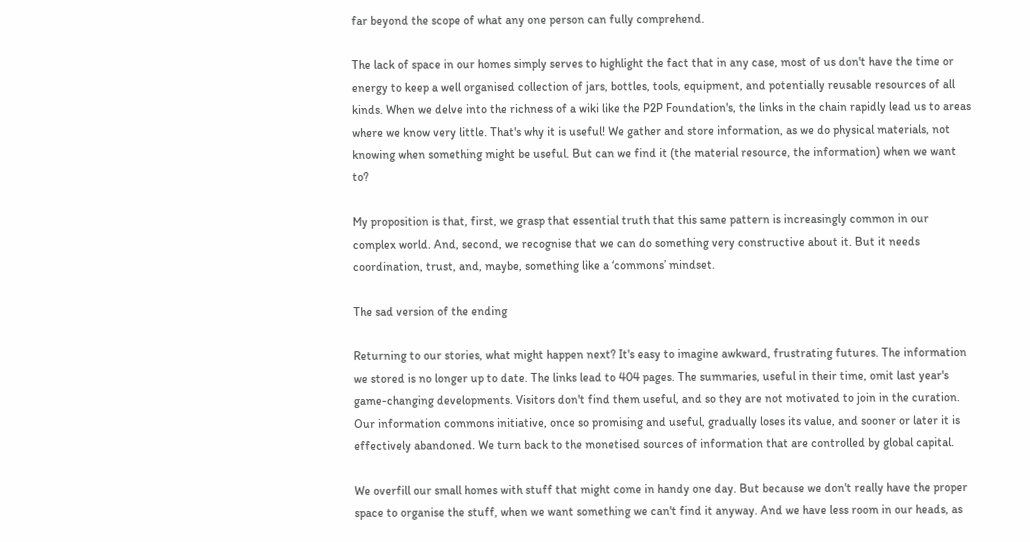far beyond the scope of what any one person can fully comprehend.

The lack of space in our homes simply serves to highlight the fact that in any case, most of us don't have the time or energy to keep a well organised collection of jars, bottles, tools, equipment, and potentially reusable resources of all kinds. When we delve into the richness of a wiki like the P2P Foundation's, the links in the chain rapidly lead us to areas where we know very little. That's why it is useful! We gather and store information, as we do physical materials, not knowing when something might be useful. But can we find it (the material resource, the information) when we want to?

My proposition is that, first, we grasp that essential truth that this same pattern is increasingly common in our complex world. And, second, we recognise that we can do something very constructive about it. But it needs coordination, trust, and, maybe, something like a ‘commons’ mindset.

The sad version of the ending

Returning to our stories, what might happen next? It's easy to imagine awkward, frustrating futures. The information we stored is no longer up to date. The links lead to 404 pages. The summaries, useful in their time, omit last year's game-changing developments. Visitors don't find them useful, and so they are not motivated to join in the curation. Our information commons initiative, once so promising and useful, gradually loses its value, and sooner or later it is effectively abandoned. We turn back to the monetised sources of information that are controlled by global capital.

We overfill our small homes with stuff that might come in handy one day. But because we don't really have the proper space to organise the stuff, when we want something we can't find it anyway. And we have less room in our heads, as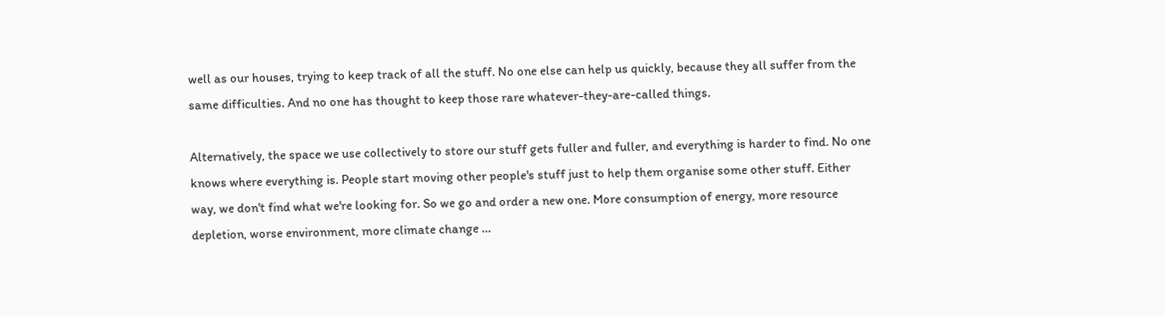well as our houses, trying to keep track of all the stuff. No one else can help us quickly, because they all suffer from the same difficulties. And no one has thought to keep those rare whatever-they-are-called things.

Alternatively, the space we use collectively to store our stuff gets fuller and fuller, and everything is harder to find. No one knows where everything is. People start moving other people's stuff just to help them organise some other stuff. Either way, we don't find what we're looking for. So we go and order a new one. More consumption of energy, more resource depletion, worse environment, more climate change …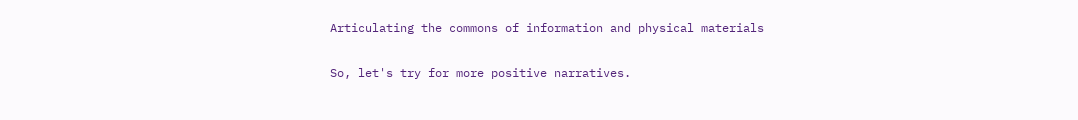Articulating the commons of information and physical materials

So, let's try for more positive narratives.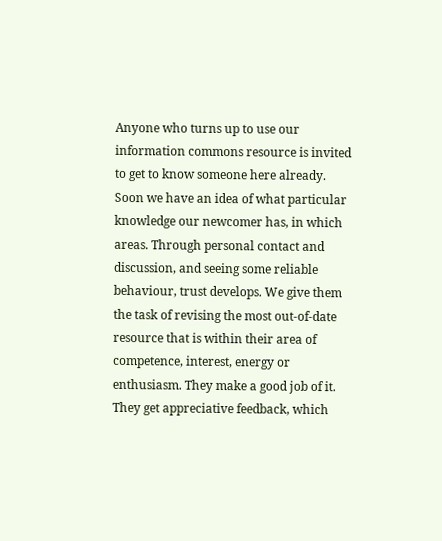Anyone who turns up to use our information commons resource is invited to get to know someone here already. Soon we have an idea of what particular knowledge our newcomer has, in which areas. Through personal contact and discussion, and seeing some reliable behaviour, trust develops. We give them the task of revising the most out-of-date resource that is within their area of competence, interest, energy or enthusiasm. They make a good job of it. They get appreciative feedback, which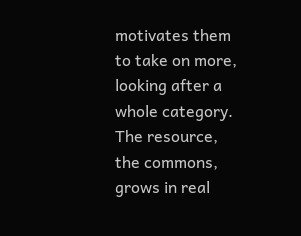motivates them to take on more, looking after a whole category. The resource, the commons, grows in real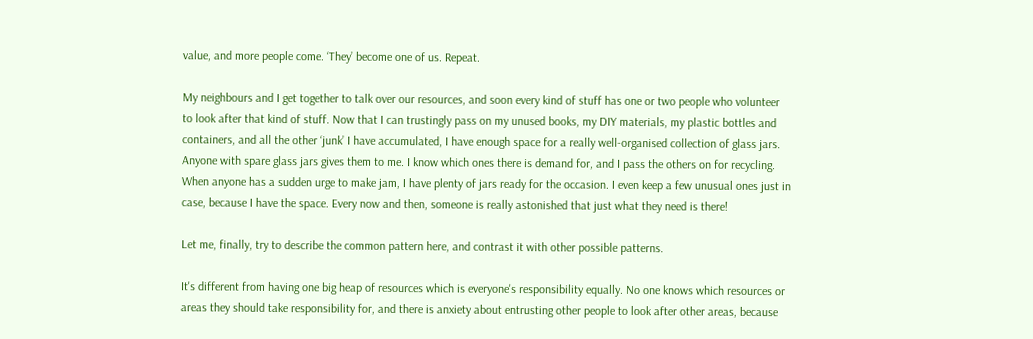value, and more people come. ‘They’ become one of us. Repeat.

My neighbours and I get together to talk over our resources, and soon every kind of stuff has one or two people who volunteer to look after that kind of stuff. Now that I can trustingly pass on my unused books, my DIY materials, my plastic bottles and containers, and all the other ‘junk’ I have accumulated, I have enough space for a really well-organised collection of glass jars. Anyone with spare glass jars gives them to me. I know which ones there is demand for, and I pass the others on for recycling. When anyone has a sudden urge to make jam, I have plenty of jars ready for the occasion. I even keep a few unusual ones just in case, because I have the space. Every now and then, someone is really astonished that just what they need is there!

Let me, finally, try to describe the common pattern here, and contrast it with other possible patterns.

It's different from having one big heap of resources which is everyone's responsibility equally. No one knows which resources or areas they should take responsibility for, and there is anxiety about entrusting other people to look after other areas, because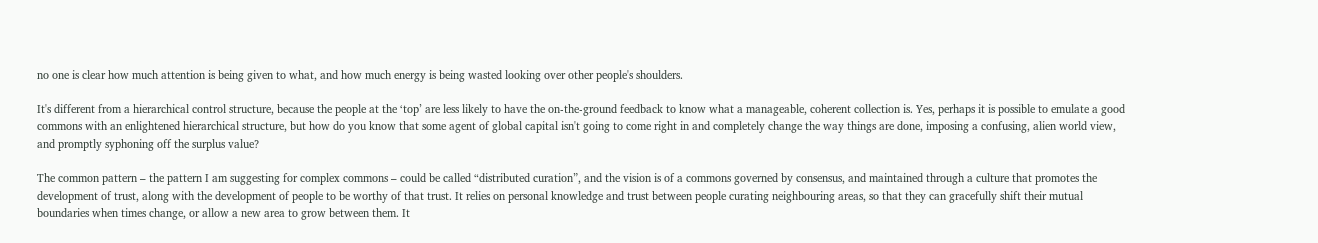no one is clear how much attention is being given to what, and how much energy is being wasted looking over other people's shoulders.

It's different from a hierarchical control structure, because the people at the ‘top’ are less likely to have the on-the-ground feedback to know what a manageable, coherent collection is. Yes, perhaps it is possible to emulate a good commons with an enlightened hierarchical structure, but how do you know that some agent of global capital isn't going to come right in and completely change the way things are done, imposing a confusing, alien world view, and promptly syphoning off the surplus value?

The common pattern – the pattern I am suggesting for complex commons – could be called “distributed curation”, and the vision is of a commons governed by consensus, and maintained through a culture that promotes the development of trust, along with the development of people to be worthy of that trust. It relies on personal knowledge and trust between people curating neighbouring areas, so that they can gracefully shift their mutual boundaries when times change, or allow a new area to grow between them. It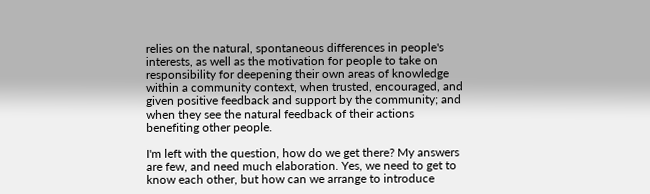relies on the natural, spontaneous differences in people's interests, as well as the motivation for people to take on responsibility for deepening their own areas of knowledge within a community context, when trusted, encouraged, and given positive feedback and support by the community; and when they see the natural feedback of their actions benefiting other people.

I'm left with the question, how do we get there? My answers are few, and need much elaboration. Yes, we need to get to know each other, but how can we arrange to introduce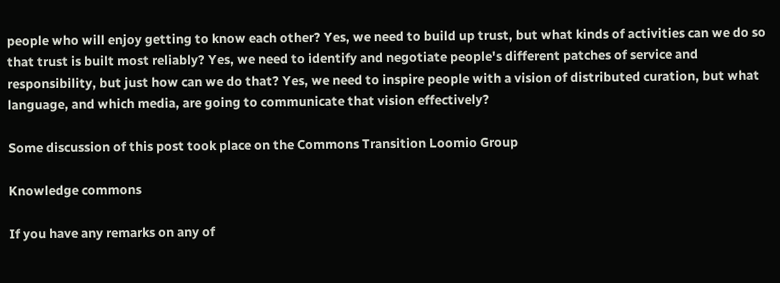people who will enjoy getting to know each other? Yes, we need to build up trust, but what kinds of activities can we do so that trust is built most reliably? Yes, we need to identify and negotiate people's different patches of service and responsibility, but just how can we do that? Yes, we need to inspire people with a vision of distributed curation, but what language, and which media, are going to communicate that vision effectively?

Some discussion of this post took place on the Commons Transition Loomio Group

Knowledge commons

If you have any remarks on any of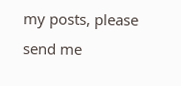my posts, please send me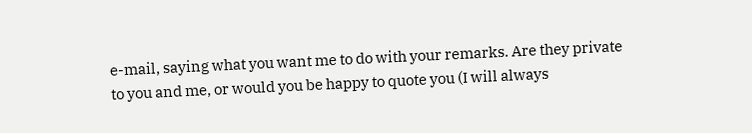e-mail, saying what you want me to do with your remarks. Are they private to you and me, or would you be happy to quote you (I will always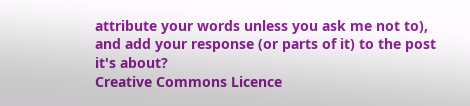attribute your words unless you ask me not to), and add your response (or parts of it) to the post it's about?
Creative Commons Licence